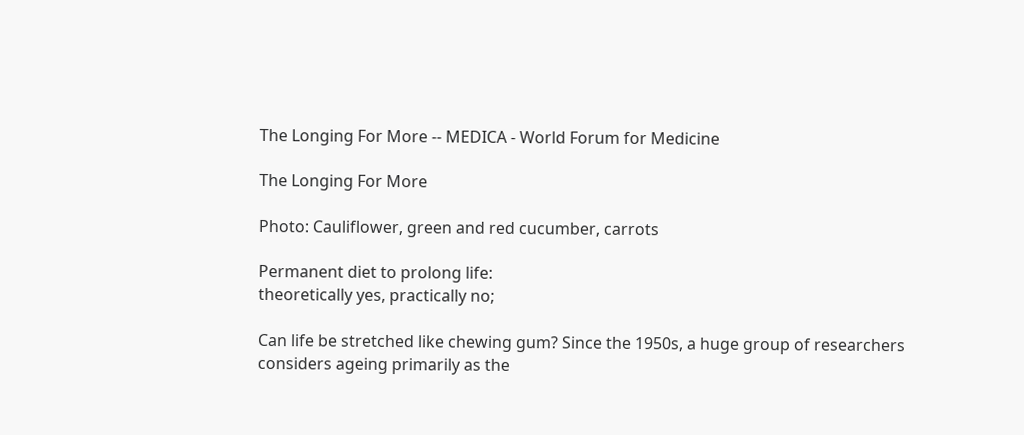The Longing For More -- MEDICA - World Forum for Medicine

The Longing For More

Photo: Cauliflower, green and red cucumber, carrots

Permanent diet to prolong life:
theoretically yes, practically no;

Can life be stretched like chewing gum? Since the 1950s, a huge group of researchers considers ageing primarily as the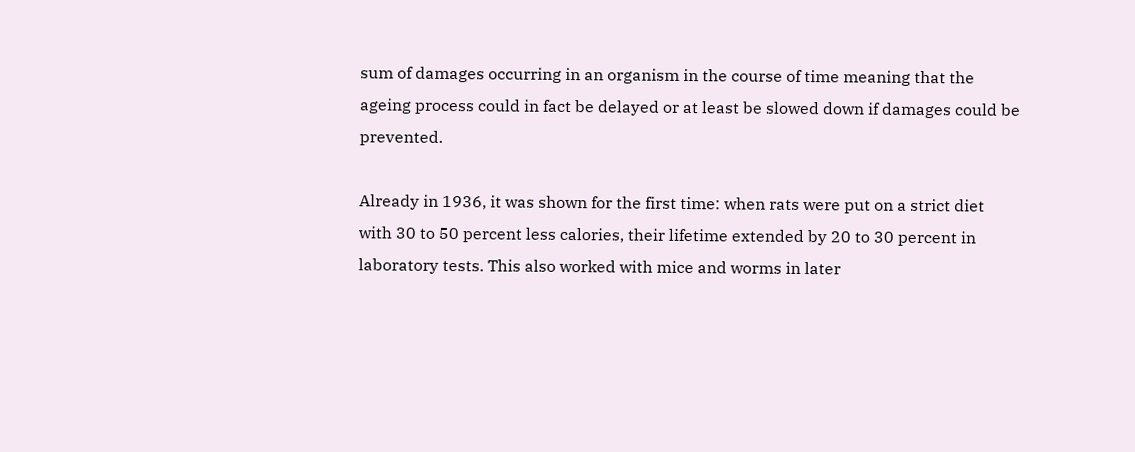sum of damages occurring in an organism in the course of time meaning that the ageing process could in fact be delayed or at least be slowed down if damages could be prevented.

Already in 1936, it was shown for the first time: when rats were put on a strict diet with 30 to 50 percent less calories, their lifetime extended by 20 to 30 percent in laboratory tests. This also worked with mice and worms in later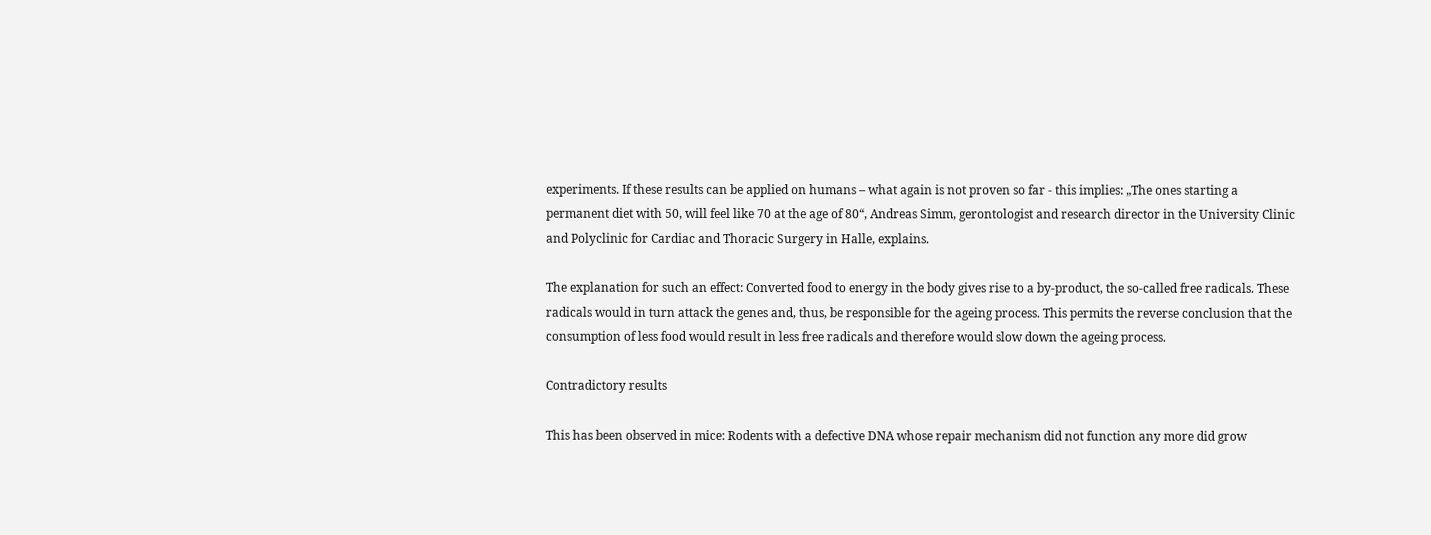experiments. If these results can be applied on humans – what again is not proven so far - this implies: „The ones starting a permanent diet with 50, will feel like 70 at the age of 80“, Andreas Simm, gerontologist and research director in the University Clinic and Polyclinic for Cardiac and Thoracic Surgery in Halle, explains.

The explanation for such an effect: Converted food to energy in the body gives rise to a by-product, the so-called free radicals. These radicals would in turn attack the genes and, thus, be responsible for the ageing process. This permits the reverse conclusion that the consumption of less food would result in less free radicals and therefore would slow down the ageing process.

Contradictory results

This has been observed in mice: Rodents with a defective DNA whose repair mechanism did not function any more did grow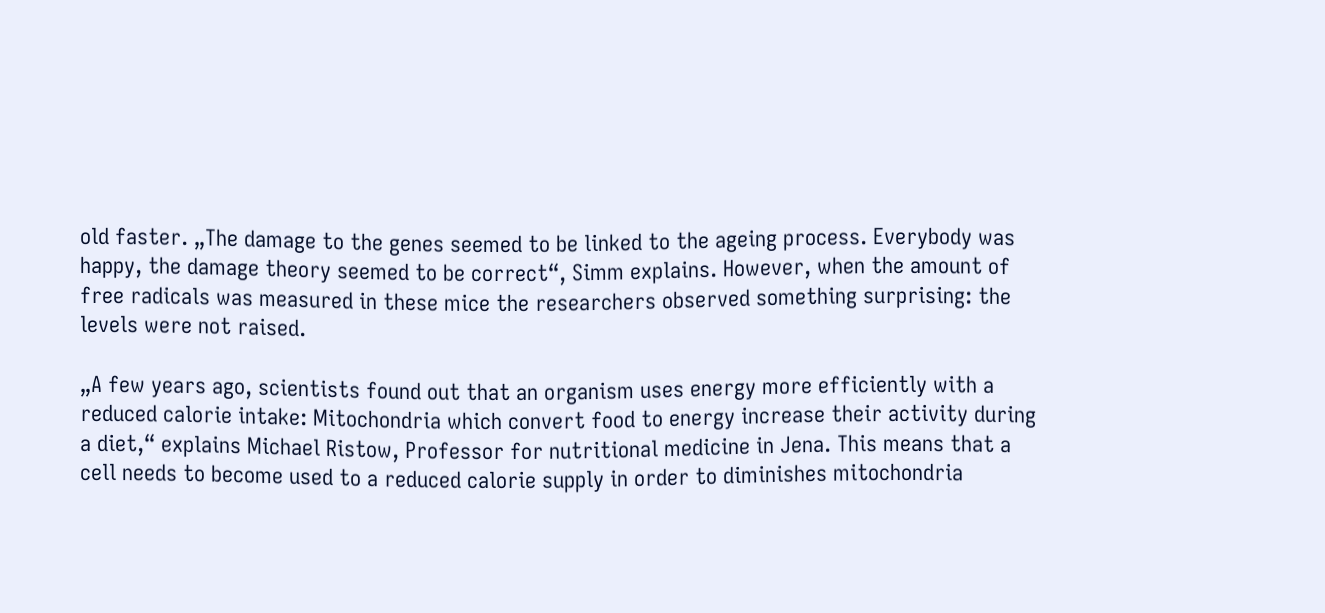old faster. „The damage to the genes seemed to be linked to the ageing process. Everybody was happy, the damage theory seemed to be correct“, Simm explains. However, when the amount of free radicals was measured in these mice the researchers observed something surprising: the levels were not raised.

„A few years ago, scientists found out that an organism uses energy more efficiently with a reduced calorie intake: Mitochondria which convert food to energy increase their activity during a diet,“ explains Michael Ristow, Professor for nutritional medicine in Jena. This means that a cell needs to become used to a reduced calorie supply in order to diminishes mitochondria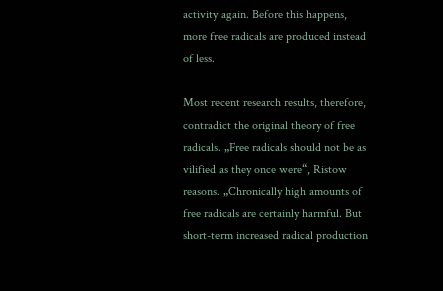activity again. Before this happens, more free radicals are produced instead of less.

Most recent research results, therefore, contradict the original theory of free radicals. „Free radicals should not be as vilified as they once were“, Ristow reasons. „Chronically high amounts of free radicals are certainly harmful. But short-term increased radical production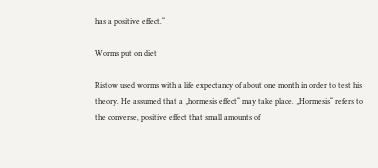has a positive effect.“

Worms put on diet

Ristow used worms with a life expectancy of about one month in order to test his theory. He assumed that a „hormesis effect“ may take place. „Hormesis“ refers to the converse, positive effect that small amounts of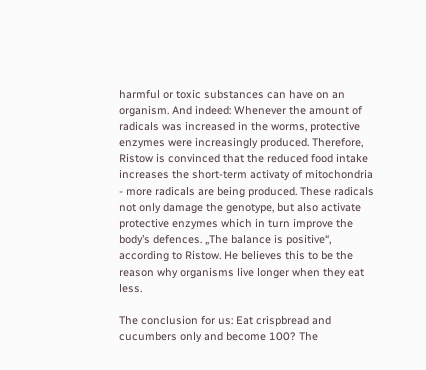harmful or toxic substances can have on an organism. And indeed: Whenever the amount of radicals was increased in the worms, protective enzymes were increasingly produced. Therefore, Ristow is convinced that the reduced food intake increases the short-term activaty of mitochondria - more radicals are being produced. These radicals not only damage the genotype, but also activate protective enzymes which in turn improve the body’s defences. „The balance is positive“, according to Ristow. He believes this to be the reason why organisms live longer when they eat less.

The conclusion for us: Eat crispbread and cucumbers only and become 100? The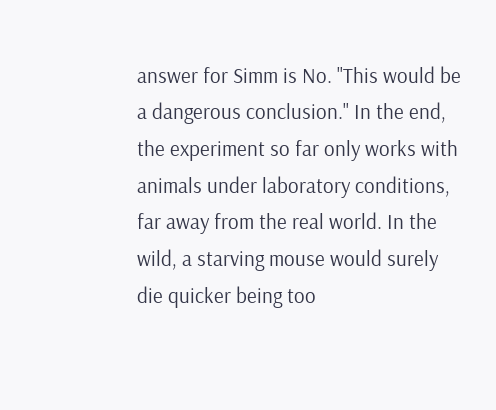answer for Simm is No. "This would be a dangerous conclusion." In the end, the experiment so far only works with animals under laboratory conditions, far away from the real world. In the wild, a starving mouse would surely die quicker being too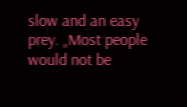slow and an easy prey. „Most people would not be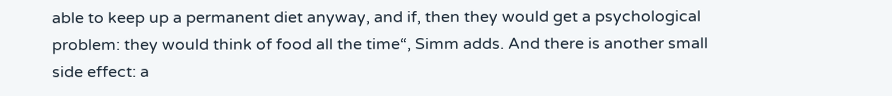able to keep up a permanent diet anyway, and if, then they would get a psychological problem: they would think of food all the time“, Simm adds. And there is another small side effect: a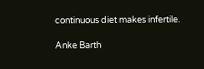continuous diet makes infertile.

Anke Barth